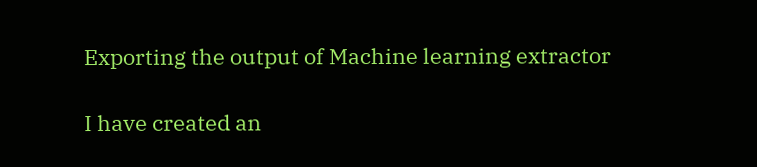Exporting the output of Machine learning extractor

I have created an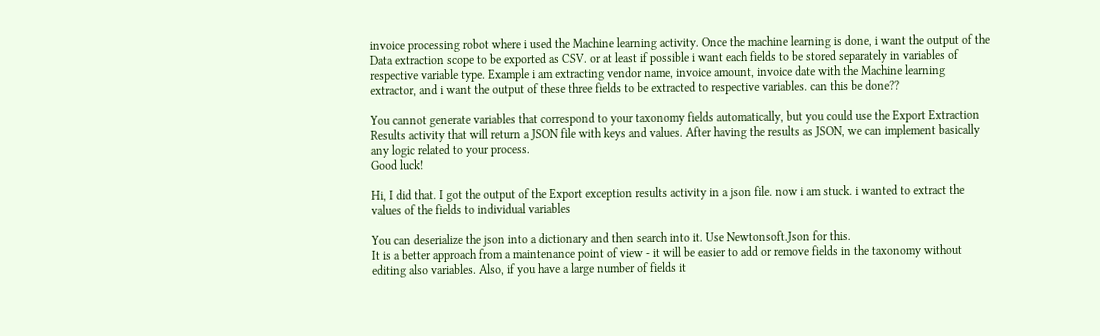invoice processing robot where i used the Machine learning activity. Once the machine learning is done, i want the output of the Data extraction scope to be exported as CSV. or at least if possible i want each fields to be stored separately in variables of respective variable type. Example i am extracting vendor name, invoice amount, invoice date with the Machine learning extractor, and i want the output of these three fields to be extracted to respective variables. can this be done??

You cannot generate variables that correspond to your taxonomy fields automatically, but you could use the Export Extraction Results activity that will return a JSON file with keys and values. After having the results as JSON, we can implement basically any logic related to your process.
Good luck!

Hi, I did that. I got the output of the Export exception results activity in a json file. now i am stuck. i wanted to extract the values of the fields to individual variables

You can deserialize the json into a dictionary and then search into it. Use Newtonsoft.Json for this.
It is a better approach from a maintenance point of view - it will be easier to add or remove fields in the taxonomy without editing also variables. Also, if you have a large number of fields it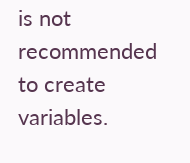is not recommended to create variables.